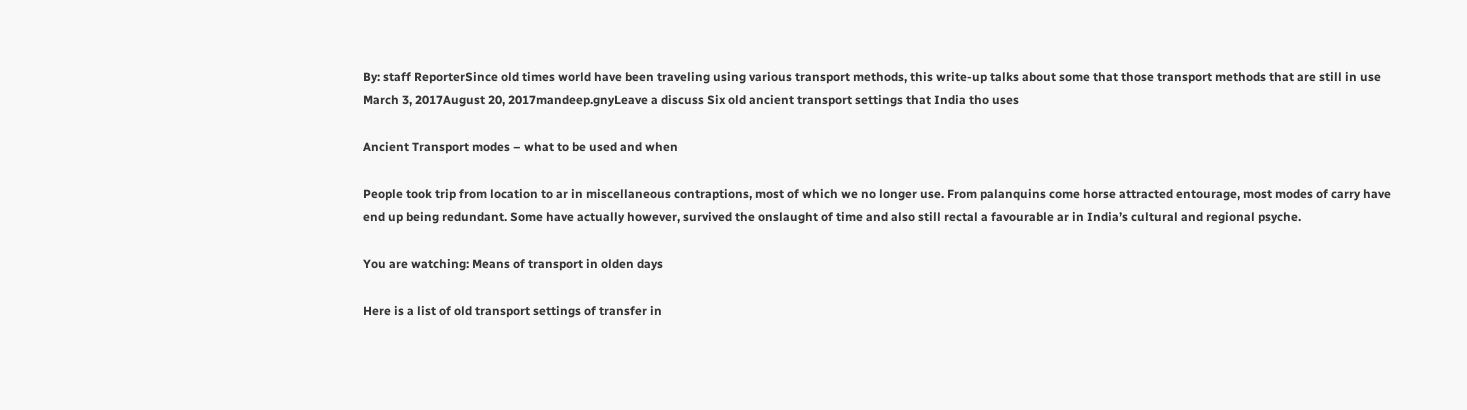By: staff ReporterSince old times world have been traveling using various transport methods, this write-up talks about some that those transport methods that are still in use
March 3, 2017August 20, 2017mandeep.gnyLeave a discuss Six old ancient transport settings that India tho uses

Ancient Transport modes – what to be used and when

People took trip from location to ar in miscellaneous contraptions, most of which we no longer use. From palanquins come horse attracted entourage, most modes of carry have end up being redundant. Some have actually however, survived the onslaught of time and also still rectal a favourable ar in India’s cultural and regional psyche.

You are watching: Means of transport in olden days

Here is a list of old transport settings of transfer in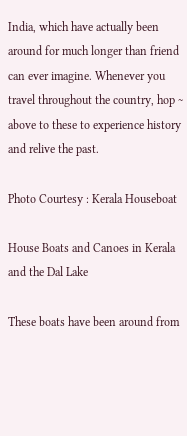India, which have actually been around for much longer than friend can ever imagine. Whenever you travel throughout the country, hop ~ above to these to experience history and relive the past.

Photo Courtesy : Kerala Houseboat

House Boats and Canoes in Kerala and the Dal Lake

These boats have been around from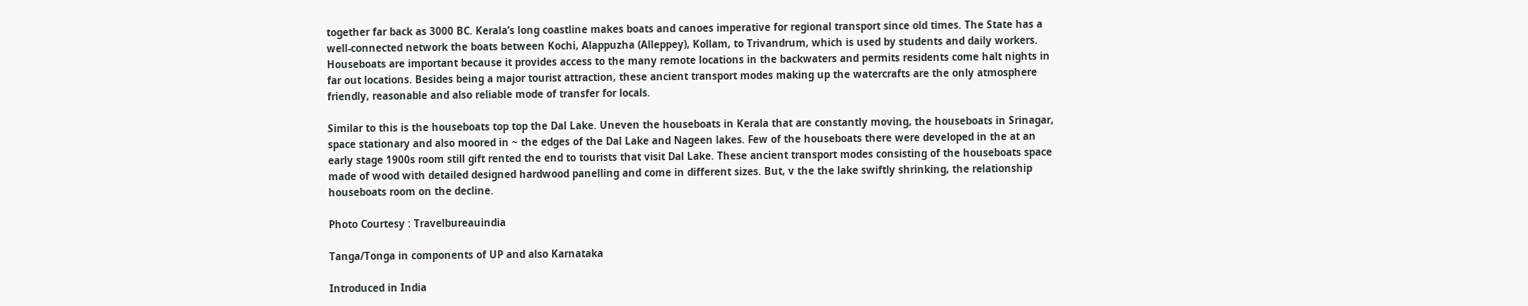together far back as 3000 BC. Kerala’s long coastline makes boats and canoes imperative for regional transport since old times. The State has a well-connected network the boats between Kochi, Alappuzha (Alleppey), Kollam, to Trivandrum, which is used by students and daily workers. Houseboats are important because it provides access to the many remote locations in the backwaters and permits residents come halt nights in far out locations. Besides being a major tourist attraction, these ancient transport modes making up the watercrafts are the only atmosphere friendly, reasonable and also reliable mode of transfer for locals.

Similar to this is the houseboats top top the Dal Lake. Uneven the houseboats in Kerala that are constantly moving, the houseboats in Srinagar, space stationary and also moored in ~ the edges of the Dal Lake and Nageen lakes. Few of the houseboats there were developed in the at an early stage 1900s room still gift rented the end to tourists that visit Dal Lake. These ancient transport modes consisting of the houseboats space made of wood with detailed designed hardwood panelling and come in different sizes. But, v the the lake swiftly shrinking, the relationship houseboats room on the decline.

Photo Courtesy : Travelbureauindia

Tanga/Tonga in components of UP and also Karnataka

Introduced in India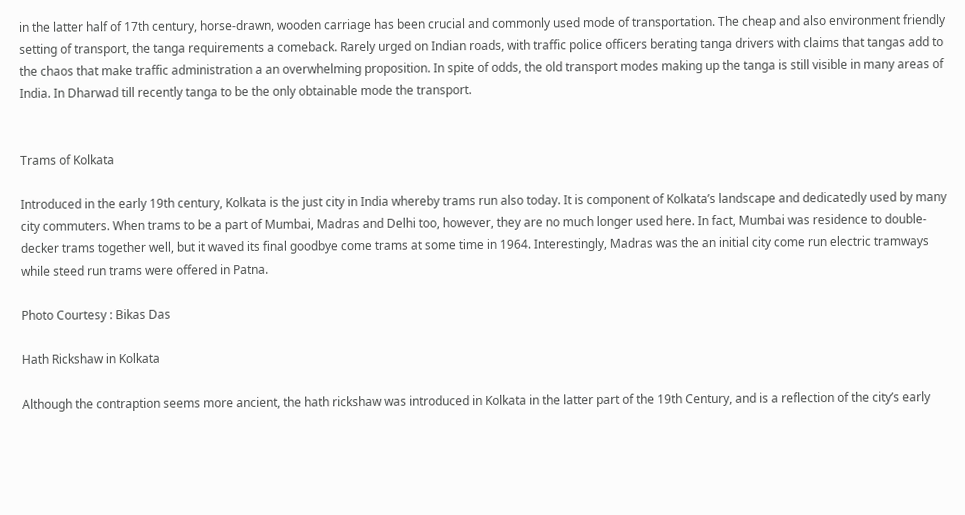in the latter half of 17th century, horse-drawn, wooden carriage has been crucial and commonly used mode of transportation. The cheap and also environment friendly setting of transport, the tanga requirements a comeback. Rarely urged on Indian roads, with traffic police officers berating tanga drivers with claims that tangas add to the chaos that make traffic administration a an overwhelming proposition. In spite of odds, the old transport modes making up the tanga is still visible in many areas of India. In Dharwad till recently tanga to be the only obtainable mode the transport.


Trams of Kolkata

Introduced in the early 19th century, Kolkata is the just city in India whereby trams run also today. It is component of Kolkata’s landscape and dedicatedly used by many city commuters. When trams to be a part of Mumbai, Madras and Delhi too, however, they are no much longer used here. In fact, Mumbai was residence to double-decker trams together well, but it waved its final goodbye come trams at some time in 1964. Interestingly, Madras was the an initial city come run electric tramways while steed run trams were offered in Patna.

Photo Courtesy : Bikas Das

Hath Rickshaw in Kolkata

Although the contraption seems more ancient, the hath rickshaw was introduced in Kolkata in the latter part of the 19th Century, and is a reflection of the city’s early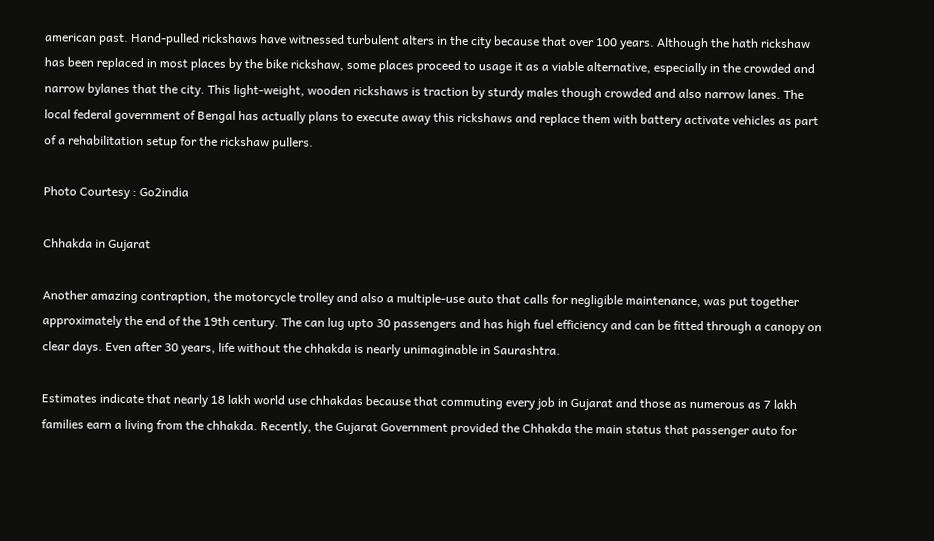american past. Hand-pulled rickshaws have witnessed turbulent alters in the city because that over 100 years. Although the hath rickshaw has been replaced in most places by the bike rickshaw, some places proceed to usage it as a viable alternative, especially in the crowded and narrow bylanes that the city. This light-weight, wooden rickshaws is traction by sturdy males though crowded and also narrow lanes. The local federal government of Bengal has actually plans to execute away this rickshaws and replace them with battery activate vehicles as part of a rehabilitation setup for the rickshaw pullers.

Photo Courtesy : Go2india

Chhakda in Gujarat

Another amazing contraption, the motorcycle trolley and also a multiple-use auto that calls for negligible maintenance, was put together approximately the end of the 19th century. The can lug upto 30 passengers and has high fuel efficiency and can be fitted through a canopy on clear days. Even after 30 years, life without the chhakda is nearly unimaginable in Saurashtra.

Estimates indicate that nearly 18 lakh world use chhakdas because that commuting every job in Gujarat and those as numerous as 7 lakh families earn a living from the chhakda. Recently, the Gujarat Government provided the Chhakda the main status that passenger auto for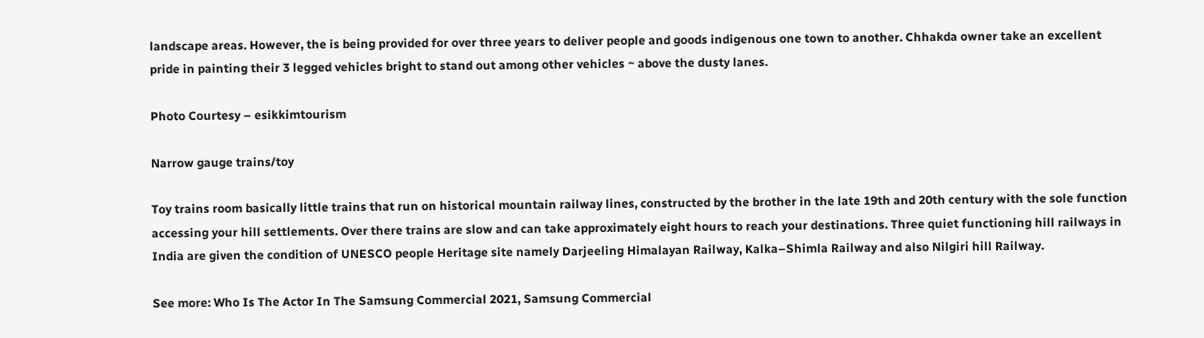landscape areas. However, the is being provided for over three years to deliver people and goods indigenous one town to another. Chhakda owner take an excellent pride in painting their 3 legged vehicles bright to stand out among other vehicles ~ above the dusty lanes.

Photo Courtesy – esikkimtourism

Narrow gauge trains/toy

Toy trains room basically little trains that run on historical mountain railway lines, constructed by the brother in the late 19th and 20th century with the sole function accessing your hill settlements. Over there trains are slow and can take approximately eight hours to reach your destinations. Three quiet functioning hill railways in India are given the condition of UNESCO people Heritage site namely Darjeeling Himalayan Railway, Kalka–Shimla Railway and also Nilgiri hill Railway.

See more: Who Is The Actor In The Samsung Commercial 2021, Samsung Commercial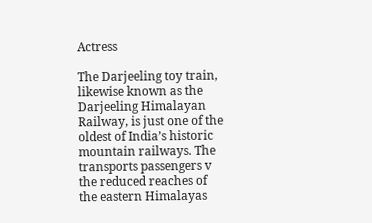Actress

The Darjeeling toy train, likewise known as the Darjeeling Himalayan Railway, is just one of the oldest of India’s historic mountain railways. The transports passengers v the reduced reaches of the eastern Himalayas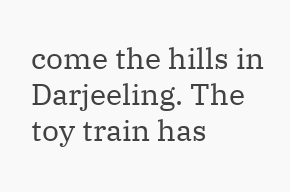come the hills in Darjeeling. The toy train has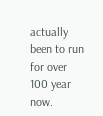actually been to run for over 100 year now.